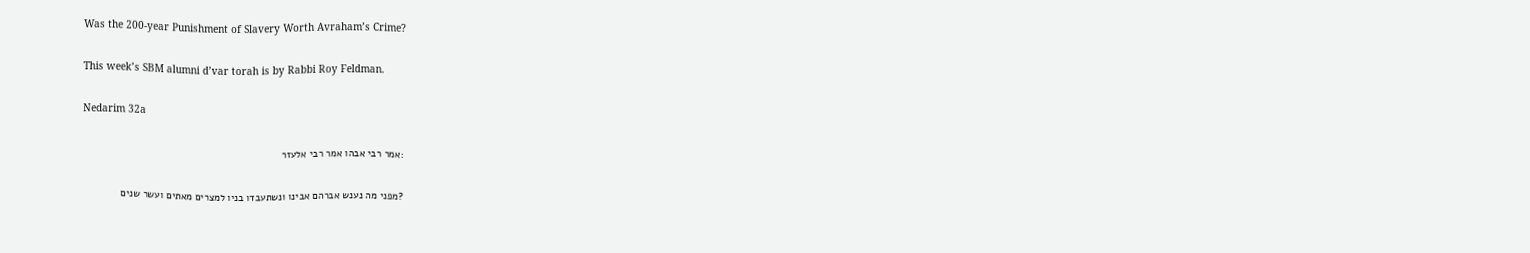Was the 200-year Punishment of Slavery Worth Avraham’s Crime?

This week’s SBM alumni d’var torah is by Rabbi Roy Feldman.

Nedarim 32a

:אמר רבי אבהו אמר רבי אלעזר

?מפני מה נענש אברהם אבינו ונשתעבדו בניו למצרים מאתים ועשר שנים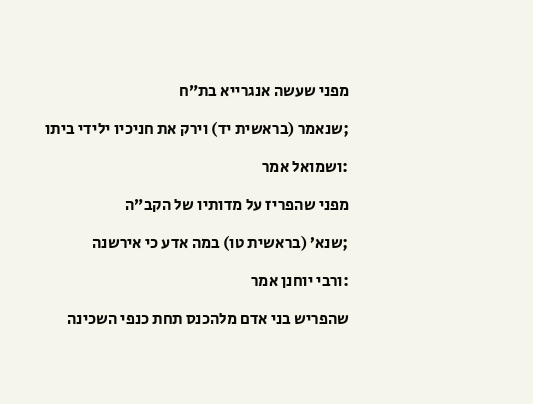מפני שעשה אנגרייא בת”ח

;שנאמר (בראשית יד) וירק את חניכיו ילידי ביתו

:ושמואל אמר

מפני שהפריז על מדותיו של הקב”ה

;שנא’ (בראשית טו) במה אדע כי אירשנה

:ורבי יוחנן אמר

שהפריש בני אדם מלהכנס תחת כנפי השכינה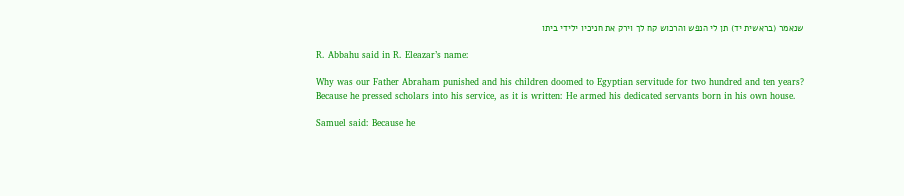שנאמר (בראשית יד) תן לי הנפש והרכוש קח לך וירק את חניכיו ילידי ביתו

R. Abbahu said in R. Eleazar’s name:

Why was our Father Abraham punished and his children doomed to Egyptian servitude for two hundred and ten years? Because he pressed scholars into his service, as it is written: He armed his dedicated servants born in his own house.

Samuel said: Because he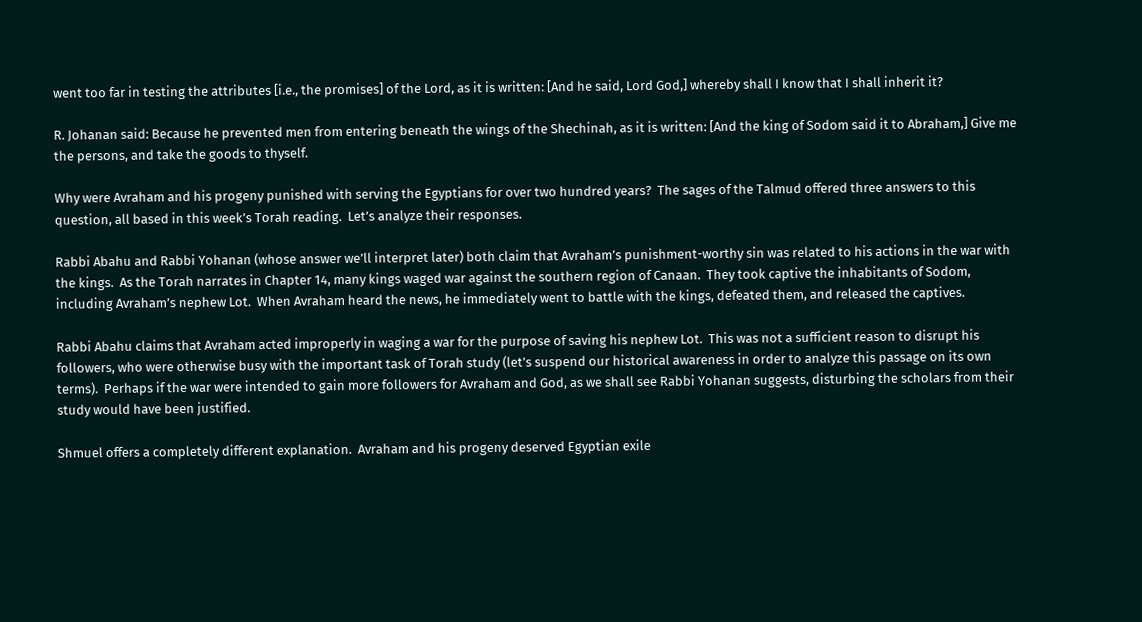went too far in testing the attributes [i.e., the promises] of the Lord, as it is written: [And he said, Lord God,] whereby shall I know that I shall inherit it?

R. Johanan said: Because he prevented men from entering beneath the wings of the Shechinah, as it is written: [And the king of Sodom said it to Abraham,] Give me the persons, and take the goods to thyself.

Why were Avraham and his progeny punished with serving the Egyptians for over two hundred years?  The sages of the Talmud offered three answers to this question, all based in this week’s Torah reading.  Let’s analyze their responses.

Rabbi Abahu and Rabbi Yohanan (whose answer we’ll interpret later) both claim that Avraham’s punishment-worthy sin was related to his actions in the war with the kings.  As the Torah narrates in Chapter 14, many kings waged war against the southern region of Canaan.  They took captive the inhabitants of Sodom, including Avraham’s nephew Lot.  When Avraham heard the news, he immediately went to battle with the kings, defeated them, and released the captives.

Rabbi Abahu claims that Avraham acted improperly in waging a war for the purpose of saving his nephew Lot.  This was not a sufficient reason to disrupt his followers, who were otherwise busy with the important task of Torah study (let’s suspend our historical awareness in order to analyze this passage on its own terms).  Perhaps if the war were intended to gain more followers for Avraham and God, as we shall see Rabbi Yohanan suggests, disturbing the scholars from their study would have been justified.

Shmuel offers a completely different explanation.  Avraham and his progeny deserved Egyptian exile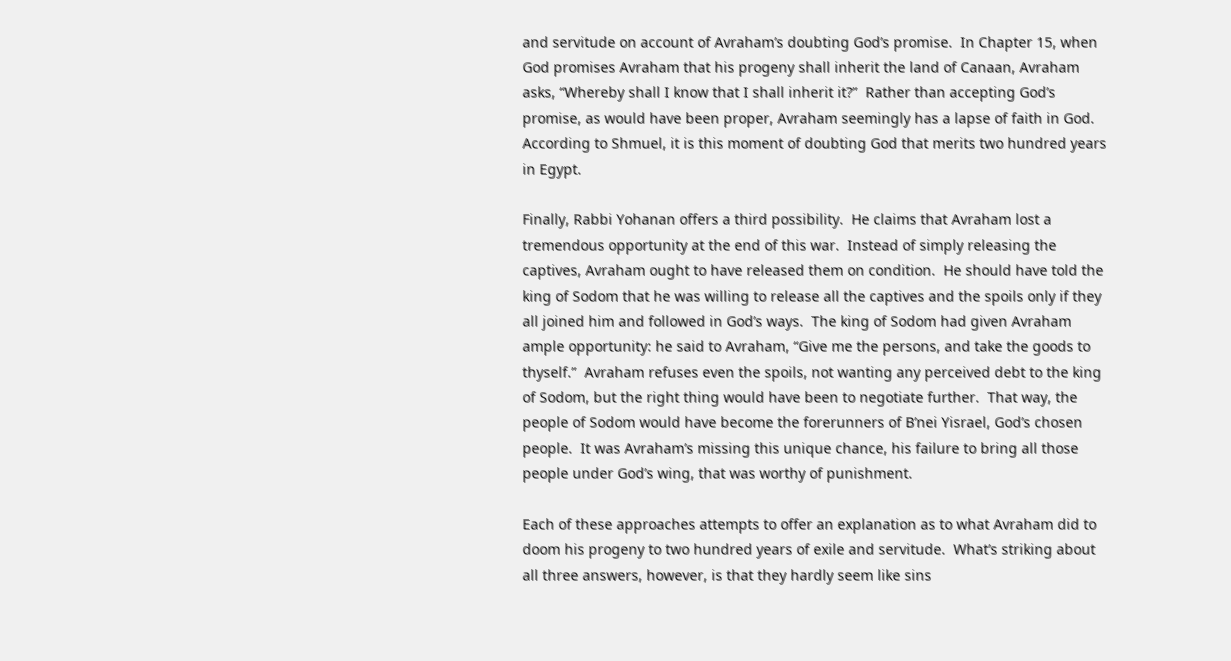and servitude on account of Avraham’s doubting God’s promise.  In Chapter 15, when God promises Avraham that his progeny shall inherit the land of Canaan, Avraham asks, “Whereby shall I know that I shall inherit it?”  Rather than accepting God’s promise, as would have been proper, Avraham seemingly has a lapse of faith in God.  According to Shmuel, it is this moment of doubting God that merits two hundred years in Egypt.

Finally, Rabbi Yohanan offers a third possibility.  He claims that Avraham lost a tremendous opportunity at the end of this war.  Instead of simply releasing the captives, Avraham ought to have released them on condition.  He should have told the king of Sodom that he was willing to release all the captives and the spoils only if they all joined him and followed in God’s ways.  The king of Sodom had given Avraham ample opportunity: he said to Avraham, “Give me the persons, and take the goods to thyself.”  Avraham refuses even the spoils, not wanting any perceived debt to the king of Sodom, but the right thing would have been to negotiate further.  That way, the people of Sodom would have become the forerunners of B’nei Yisrael, God’s chosen people.  It was Avraham’s missing this unique chance, his failure to bring all those people under God’s wing, that was worthy of punishment.

Each of these approaches attempts to offer an explanation as to what Avraham did to doom his progeny to two hundred years of exile and servitude.  What’s striking about all three answers, however, is that they hardly seem like sins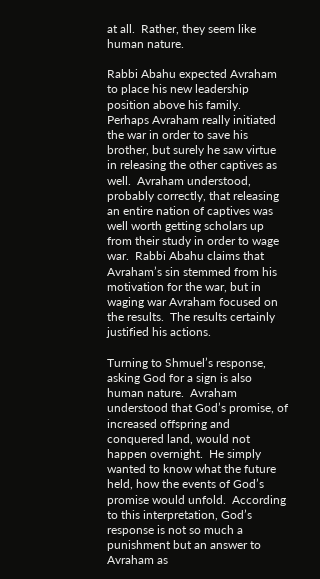at all.  Rather, they seem like human nature.

Rabbi Abahu expected Avraham to place his new leadership position above his family.  Perhaps Avraham really initiated the war in order to save his brother, but surely he saw virtue in releasing the other captives as well.  Avraham understood, probably correctly, that releasing an entire nation of captives was well worth getting scholars up from their study in order to wage war.  Rabbi Abahu claims that Avraham’s sin stemmed from his motivation for the war, but in waging war Avraham focused on the results.  The results certainly justified his actions.

Turning to Shmuel’s response, asking God for a sign is also human nature.  Avraham understood that God’s promise, of increased offspring and conquered land, would not happen overnight.  He simply wanted to know what the future held, how the events of God’s promise would unfold.  According to this interpretation, God’s response is not so much a punishment but an answer to Avraham as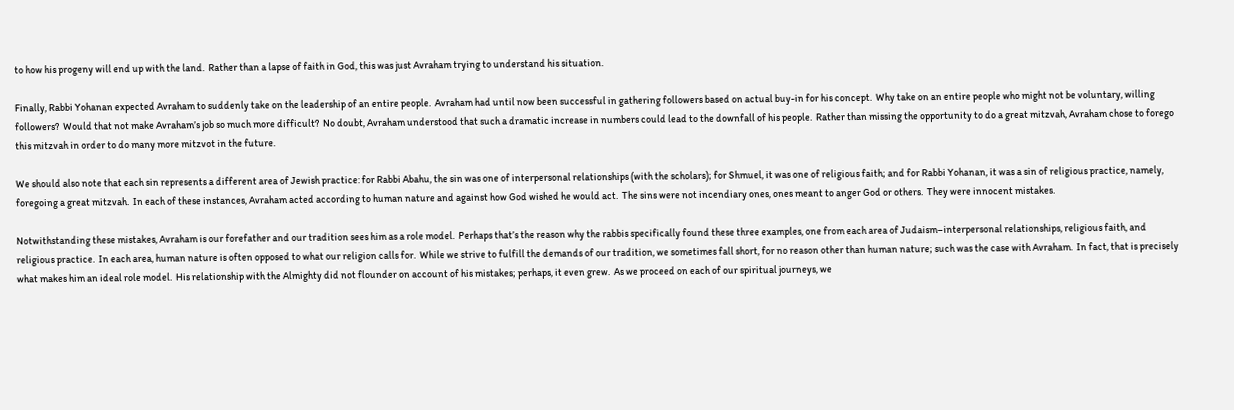to how his progeny will end up with the land.  Rather than a lapse of faith in God, this was just Avraham trying to understand his situation.

Finally, Rabbi Yohanan expected Avraham to suddenly take on the leadership of an entire people.  Avraham had until now been successful in gathering followers based on actual buy-in for his concept.  Why take on an entire people who might not be voluntary, willing followers?  Would that not make Avraham’s job so much more difficult?  No doubt, Avraham understood that such a dramatic increase in numbers could lead to the downfall of his people.  Rather than missing the opportunity to do a great mitzvah, Avraham chose to forego this mitzvah in order to do many more mitzvot in the future.

We should also note that each sin represents a different area of Jewish practice: for Rabbi Abahu, the sin was one of interpersonal relationships (with the scholars); for Shmuel, it was one of religious faith; and for Rabbi Yohanan, it was a sin of religious practice, namely, foregoing a great mitzvah.  In each of these instances, Avraham acted according to human nature and against how God wished he would act.  The sins were not incendiary ones, ones meant to anger God or others.  They were innocent mistakes.

Notwithstanding these mistakes, Avraham is our forefather and our tradition sees him as a role model.  Perhaps that’s the reason why the rabbis specifically found these three examples, one from each area of Judaism–interpersonal relationships, religious faith, and religious practice.  In each area, human nature is often opposed to what our religion calls for.  While we strive to fulfill the demands of our tradition, we sometimes fall short, for no reason other than human nature; such was the case with Avraham.  In fact, that is precisely what makes him an ideal role model.  His relationship with the Almighty did not flounder on account of his mistakes; perhaps, it even grew.  As we proceed on each of our spiritual journeys, we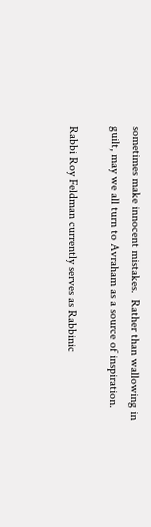sometimes make innocent mistakes.  Rather than wallowing in guilt, may we all turn to Avraham as a source of inspiration.

Rabbi Roy Feldman currently serves as Rabbinic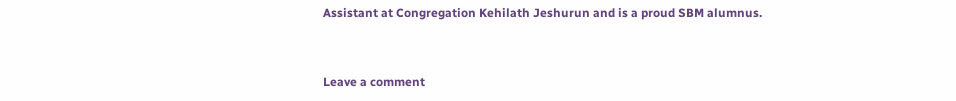Assistant at Congregation Kehilath Jeshurun and is a proud SBM alumnus.



Leave a comment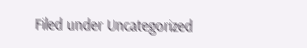Filed under Uncategorized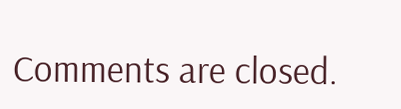Comments are closed.